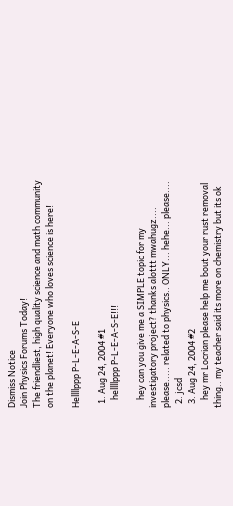Dismiss Notice
Join Physics Forums Today!
The friendliest, high quality science and math community on the planet! Everyone who loves science is here!

Hellllppp P-L-E-A-S-E

  1. Aug 24, 2004 #1
    hellllppp P-L-E-A-S-E!!!

    hey can you give me a SIMPLE topic for my investigatory project? thanks alottt mwahugz.... please..... related to physics.. ONLY... hehe... please....
  2. jcsd
  3. Aug 24, 2004 #2
    hey mr Locrian please help me bout your rust removal thing.. my teacher said its more on chemistry but its ok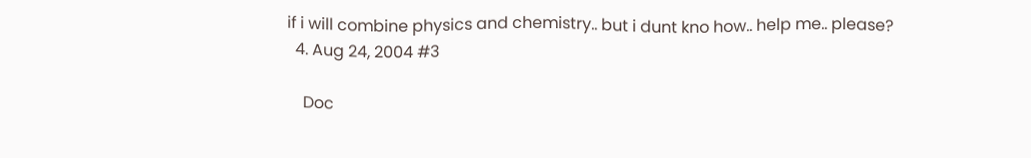if i will combine physics and chemistry.. but i dunt kno how.. help me.. please?
  4. Aug 24, 2004 #3

    Doc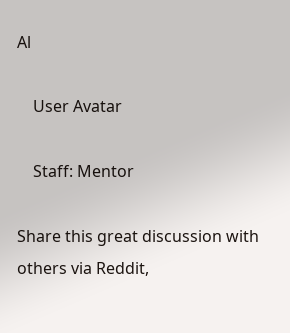Al

    User Avatar

    Staff: Mentor

Share this great discussion with others via Reddit,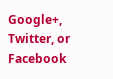Google+, Twitter, or Facebook